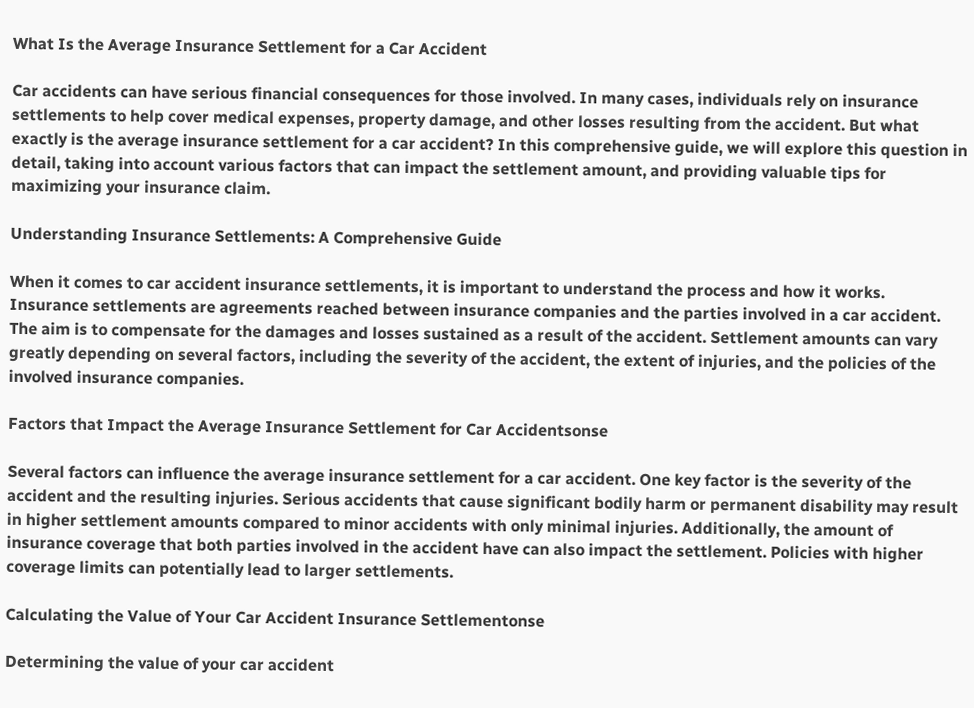What Is the Average Insurance Settlement for a Car Accident

Car accidents can have serious financial consequences for those involved. In many cases, individuals rely on insurance settlements to help cover medical expenses, property damage, and other losses resulting from the accident. But what exactly is the average insurance settlement for a car accident? In this comprehensive guide, we will explore this question in detail, taking into account various factors that can impact the settlement amount, and providing valuable tips for maximizing your insurance claim.

Understanding Insurance Settlements: A Comprehensive Guide

When it comes to car accident insurance settlements, it is important to understand the process and how it works. Insurance settlements are agreements reached between insurance companies and the parties involved in a car accident. The aim is to compensate for the damages and losses sustained as a result of the accident. Settlement amounts can vary greatly depending on several factors, including the severity of the accident, the extent of injuries, and the policies of the involved insurance companies.

Factors that Impact the Average Insurance Settlement for Car Accidentsonse

Several factors can influence the average insurance settlement for a car accident. One key factor is the severity of the accident and the resulting injuries. Serious accidents that cause significant bodily harm or permanent disability may result in higher settlement amounts compared to minor accidents with only minimal injuries. Additionally, the amount of insurance coverage that both parties involved in the accident have can also impact the settlement. Policies with higher coverage limits can potentially lead to larger settlements.

Calculating the Value of Your Car Accident Insurance Settlementonse

Determining the value of your car accident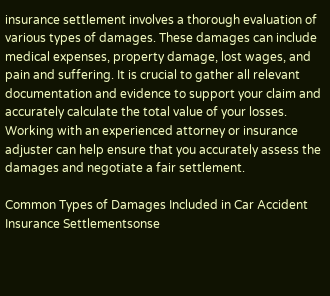insurance settlement involves a thorough evaluation of various types of damages. These damages can include medical expenses, property damage, lost wages, and pain and suffering. It is crucial to gather all relevant documentation and evidence to support your claim and accurately calculate the total value of your losses. Working with an experienced attorney or insurance adjuster can help ensure that you accurately assess the damages and negotiate a fair settlement.

Common Types of Damages Included in Car Accident Insurance Settlementsonse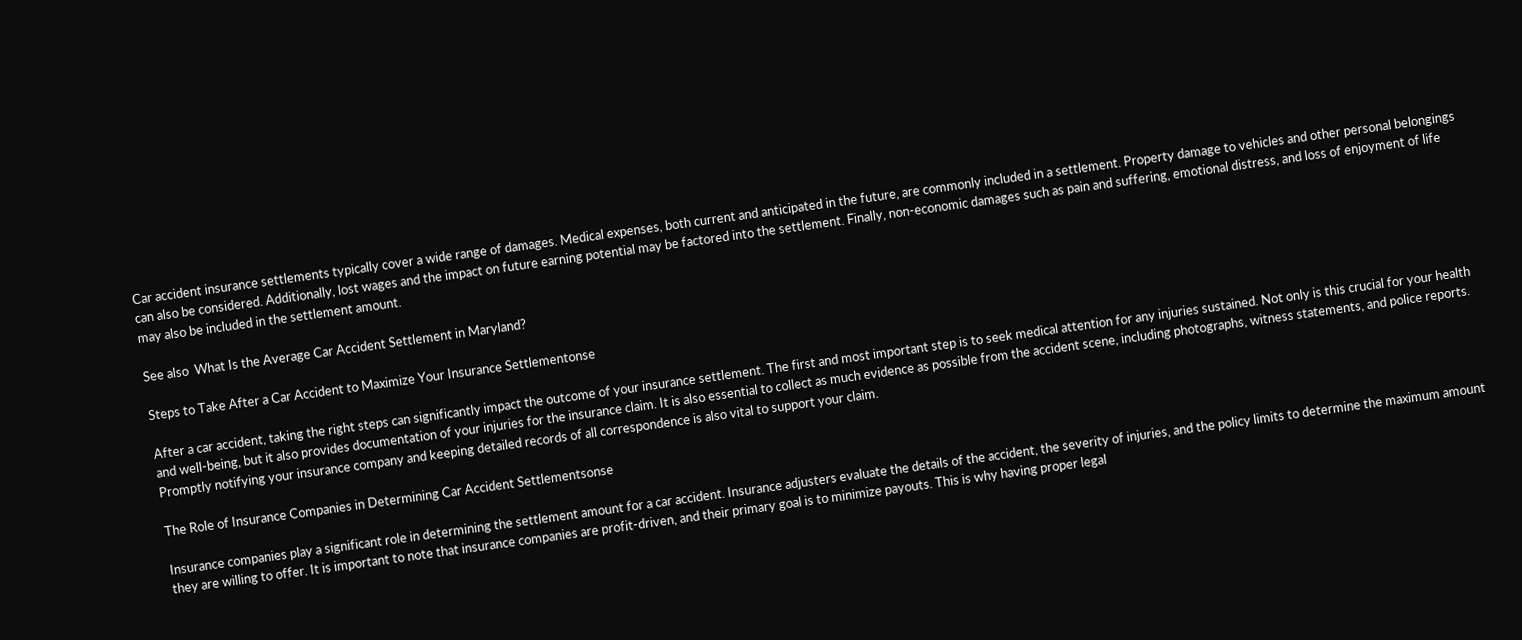Car accident insurance settlements typically cover a wide range of damages. Medical expenses, both current and anticipated in the future, are commonly included in a settlement. Property damage to vehicles and other personal belongings can also be considered. Additionally, lost wages and the impact on future earning potential may be factored into the settlement. Finally, non-economic damages such as pain and suffering, emotional distress, and loss of enjoyment of life may also be included in the settlement amount.

See also  What Is the Average Car Accident Settlement in Maryland?

Steps to Take After a Car Accident to Maximize Your Insurance Settlementonse

After a car accident, taking the right steps can significantly impact the outcome of your insurance settlement. The first and most important step is to seek medical attention for any injuries sustained. Not only is this crucial for your health and well-being, but it also provides documentation of your injuries for the insurance claim. It is also essential to collect as much evidence as possible from the accident scene, including photographs, witness statements, and police reports. Promptly notifying your insurance company and keeping detailed records of all correspondence is also vital to support your claim.

The Role of Insurance Companies in Determining Car Accident Settlementsonse

Insurance companies play a significant role in determining the settlement amount for a car accident. Insurance adjusters evaluate the details of the accident, the severity of injuries, and the policy limits to determine the maximum amount they are willing to offer. It is important to note that insurance companies are profit-driven, and their primary goal is to minimize payouts. This is why having proper legal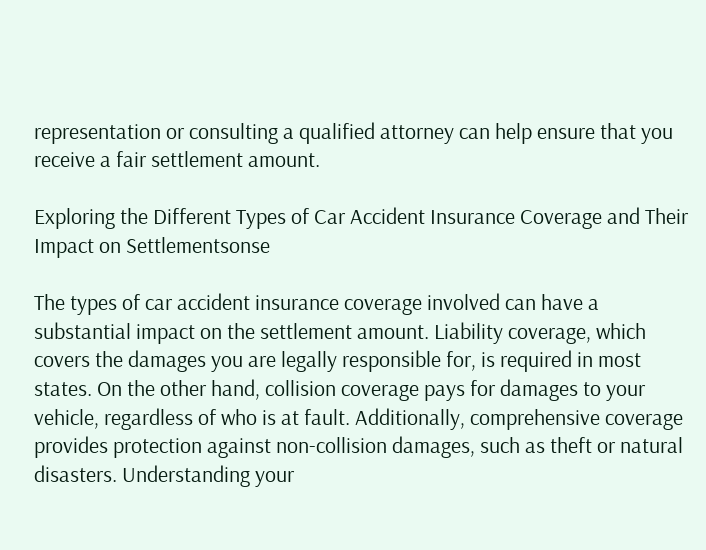representation or consulting a qualified attorney can help ensure that you receive a fair settlement amount.

Exploring the Different Types of Car Accident Insurance Coverage and Their Impact on Settlementsonse

The types of car accident insurance coverage involved can have a substantial impact on the settlement amount. Liability coverage, which covers the damages you are legally responsible for, is required in most states. On the other hand, collision coverage pays for damages to your vehicle, regardless of who is at fault. Additionally, comprehensive coverage provides protection against non-collision damages, such as theft or natural disasters. Understanding your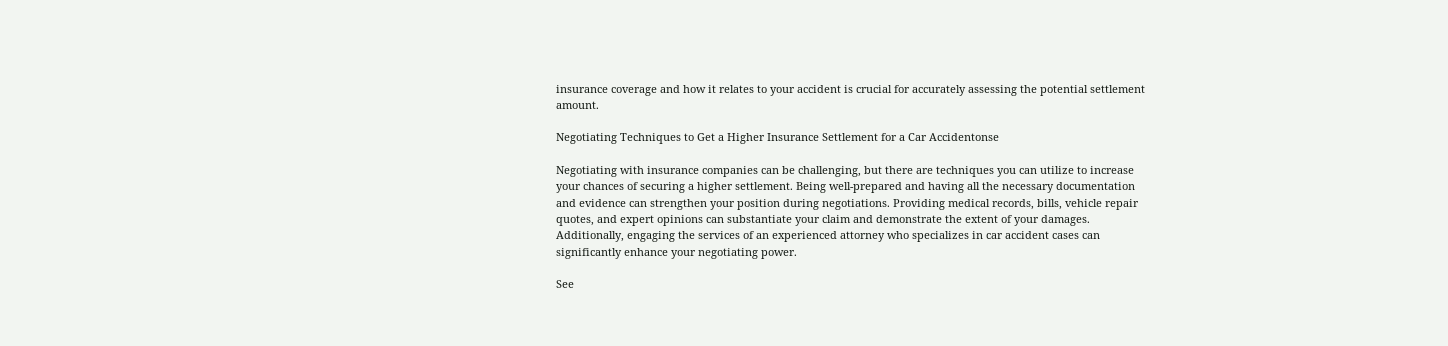insurance coverage and how it relates to your accident is crucial for accurately assessing the potential settlement amount.

Negotiating Techniques to Get a Higher Insurance Settlement for a Car Accidentonse

Negotiating with insurance companies can be challenging, but there are techniques you can utilize to increase your chances of securing a higher settlement. Being well-prepared and having all the necessary documentation and evidence can strengthen your position during negotiations. Providing medical records, bills, vehicle repair quotes, and expert opinions can substantiate your claim and demonstrate the extent of your damages. Additionally, engaging the services of an experienced attorney who specializes in car accident cases can significantly enhance your negotiating power.

See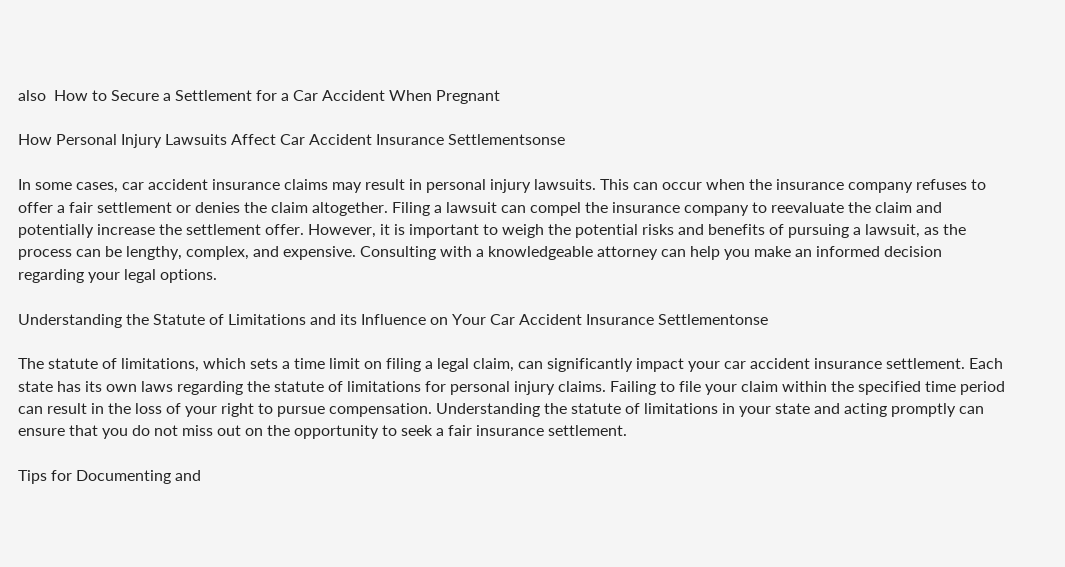also  How to Secure a Settlement for a Car Accident When Pregnant

How Personal Injury Lawsuits Affect Car Accident Insurance Settlementsonse

In some cases, car accident insurance claims may result in personal injury lawsuits. This can occur when the insurance company refuses to offer a fair settlement or denies the claim altogether. Filing a lawsuit can compel the insurance company to reevaluate the claim and potentially increase the settlement offer. However, it is important to weigh the potential risks and benefits of pursuing a lawsuit, as the process can be lengthy, complex, and expensive. Consulting with a knowledgeable attorney can help you make an informed decision regarding your legal options.

Understanding the Statute of Limitations and its Influence on Your Car Accident Insurance Settlementonse

The statute of limitations, which sets a time limit on filing a legal claim, can significantly impact your car accident insurance settlement. Each state has its own laws regarding the statute of limitations for personal injury claims. Failing to file your claim within the specified time period can result in the loss of your right to pursue compensation. Understanding the statute of limitations in your state and acting promptly can ensure that you do not miss out on the opportunity to seek a fair insurance settlement.

Tips for Documenting and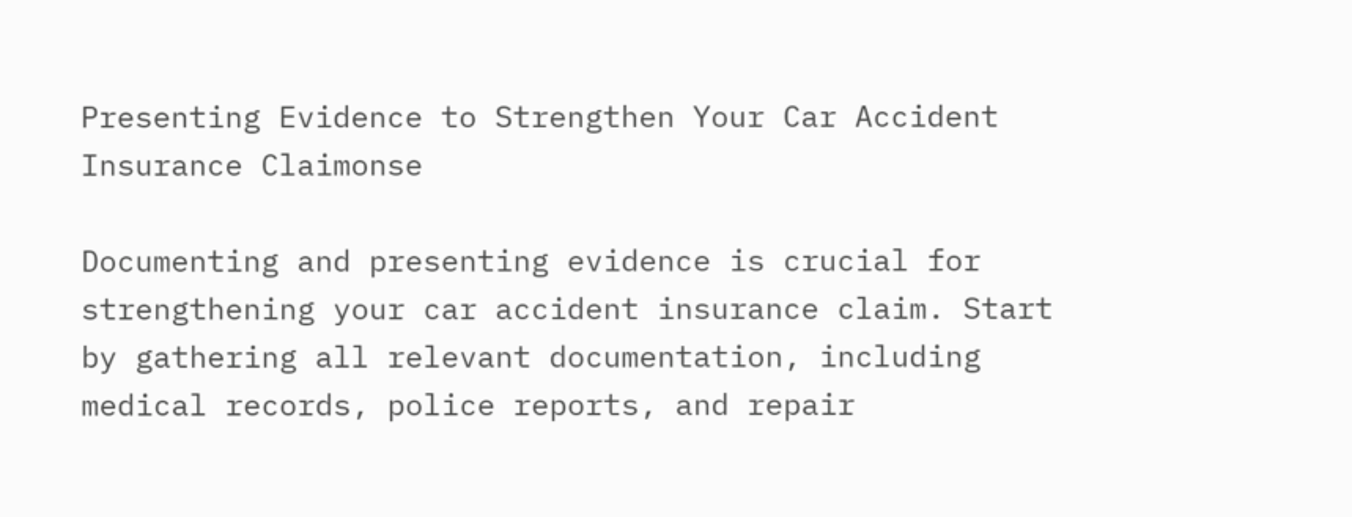Presenting Evidence to Strengthen Your Car Accident Insurance Claimonse

Documenting and presenting evidence is crucial for strengthening your car accident insurance claim. Start by gathering all relevant documentation, including medical records, police reports, and repair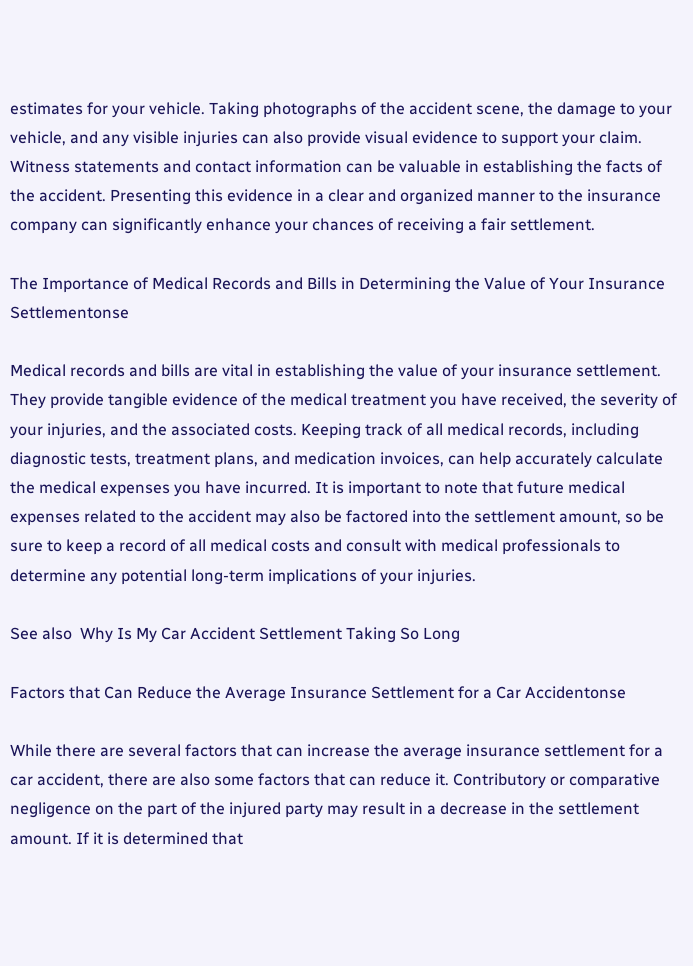estimates for your vehicle. Taking photographs of the accident scene, the damage to your vehicle, and any visible injuries can also provide visual evidence to support your claim. Witness statements and contact information can be valuable in establishing the facts of the accident. Presenting this evidence in a clear and organized manner to the insurance company can significantly enhance your chances of receiving a fair settlement.

The Importance of Medical Records and Bills in Determining the Value of Your Insurance Settlementonse

Medical records and bills are vital in establishing the value of your insurance settlement. They provide tangible evidence of the medical treatment you have received, the severity of your injuries, and the associated costs. Keeping track of all medical records, including diagnostic tests, treatment plans, and medication invoices, can help accurately calculate the medical expenses you have incurred. It is important to note that future medical expenses related to the accident may also be factored into the settlement amount, so be sure to keep a record of all medical costs and consult with medical professionals to determine any potential long-term implications of your injuries.

See also  Why Is My Car Accident Settlement Taking So Long

Factors that Can Reduce the Average Insurance Settlement for a Car Accidentonse

While there are several factors that can increase the average insurance settlement for a car accident, there are also some factors that can reduce it. Contributory or comparative negligence on the part of the injured party may result in a decrease in the settlement amount. If it is determined that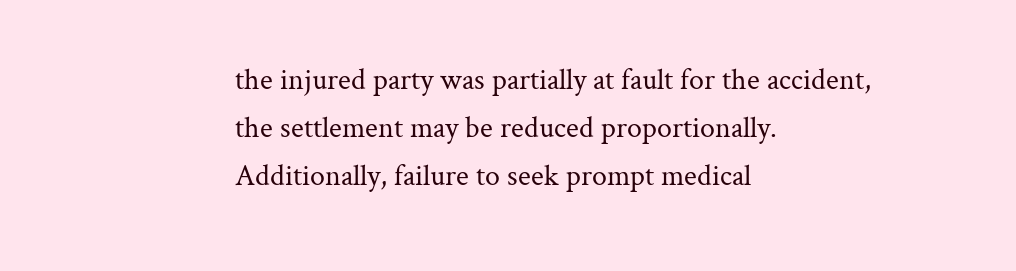the injured party was partially at fault for the accident, the settlement may be reduced proportionally. Additionally, failure to seek prompt medical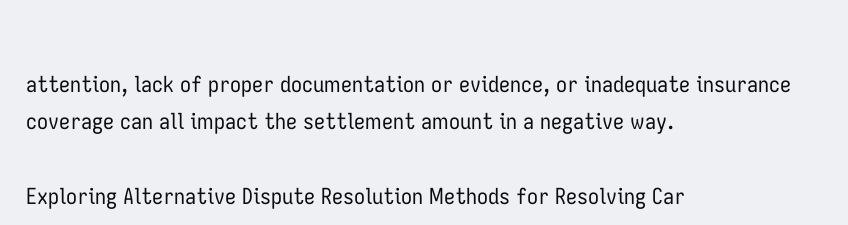attention, lack of proper documentation or evidence, or inadequate insurance coverage can all impact the settlement amount in a negative way.

Exploring Alternative Dispute Resolution Methods for Resolving Car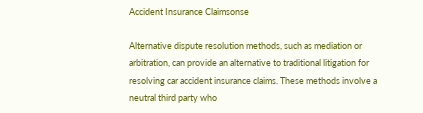Accident Insurance Claimsonse

Alternative dispute resolution methods, such as mediation or arbitration, can provide an alternative to traditional litigation for resolving car accident insurance claims. These methods involve a neutral third party who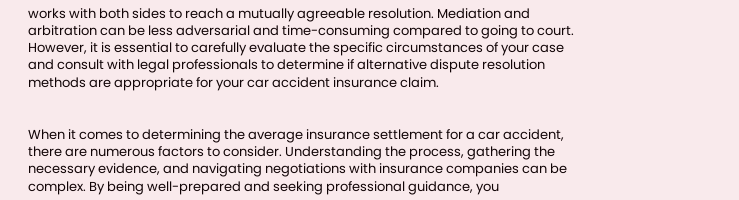works with both sides to reach a mutually agreeable resolution. Mediation and arbitration can be less adversarial and time-consuming compared to going to court. However, it is essential to carefully evaluate the specific circumstances of your case and consult with legal professionals to determine if alternative dispute resolution methods are appropriate for your car accident insurance claim.


When it comes to determining the average insurance settlement for a car accident, there are numerous factors to consider. Understanding the process, gathering the necessary evidence, and navigating negotiations with insurance companies can be complex. By being well-prepared and seeking professional guidance, you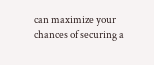can maximize your chances of securing a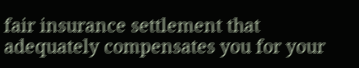fair insurance settlement that adequately compensates you for your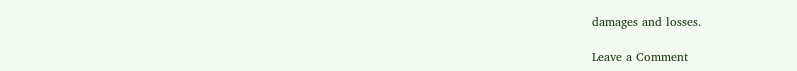damages and losses.

Leave a Comment